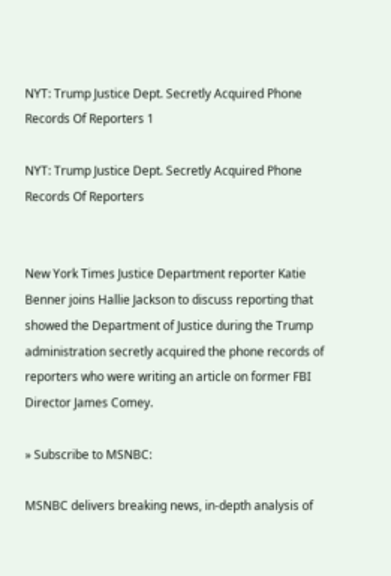NYT: Trump Justice Dept. Secretly Acquired Phone Records Of Reporters 1

NYT: Trump Justice Dept. Secretly Acquired Phone Records Of Reporters


New York Times Justice Department reporter Katie Benner joins Hallie Jackson to discuss reporting that showed the Department of Justice during the Trump administration secretly acquired the phone records of reporters who were writing an article on former FBI Director James Comey.

» Subscribe to MSNBC:

MSNBC delivers breaking news, in-depth analysis of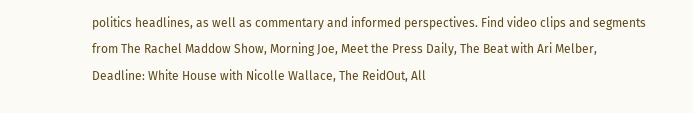politics headlines, as well as commentary and informed perspectives. Find video clips and segments from The Rachel Maddow Show, Morning Joe, Meet the Press Daily, The Beat with Ari Melber, Deadline: White House with Nicolle Wallace, The ReidOut, All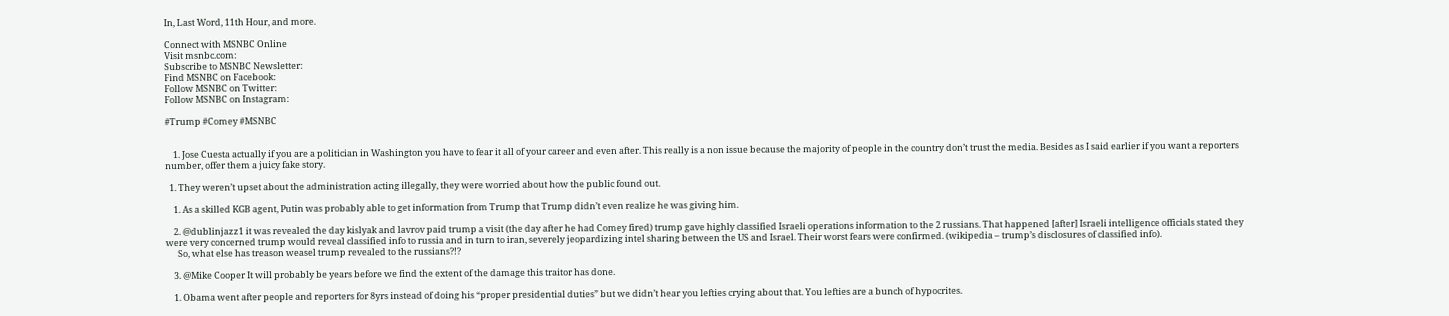In, Last Word, 11th Hour, and more.

Connect with MSNBC Online
Visit msnbc.com:
Subscribe to MSNBC Newsletter:
Find MSNBC on Facebook:
Follow MSNBC on Twitter:
Follow MSNBC on Instagram:

#Trump #Comey #MSNBC


    1. Jose Cuesta actually if you are a politician in Washington you have to fear it all of your career and even after. This really is a non issue because the majority of people in the country don’t trust the media. Besides as I said earlier if you want a reporters number, offer them a juicy fake story.

  1. They weren’t upset about the administration acting illegally, they were worried about how the public found out.

    1. As a skilled KGB agent, Putin was probably able to get information from Trump that Trump didn’t even realize he was giving him.

    2. @dublinjazz1 it was revealed the day kislyak and lavrov paid trump a visit (the day after he had Comey fired) trump gave highly classified Israeli operations information to the 2 russians. That happened [after] Israeli intelligence officials stated they were very concerned trump would reveal classified info to russia and in turn to iran, severely jeopardizing intel sharing between the US and Israel. Their worst fears were confirmed. (wikipedia – trump’s disclosures of classified info).
      So, what else has treason weasel trump revealed to the russians?!?

    3. @Mike Cooper It will probably be years before we find the extent of the damage this traitor has done.

    1. Obama went after people and reporters for 8yrs instead of doing his “proper presidential duties” but we didn’t hear you lefties crying about that. You lefties are a bunch of hypocrites.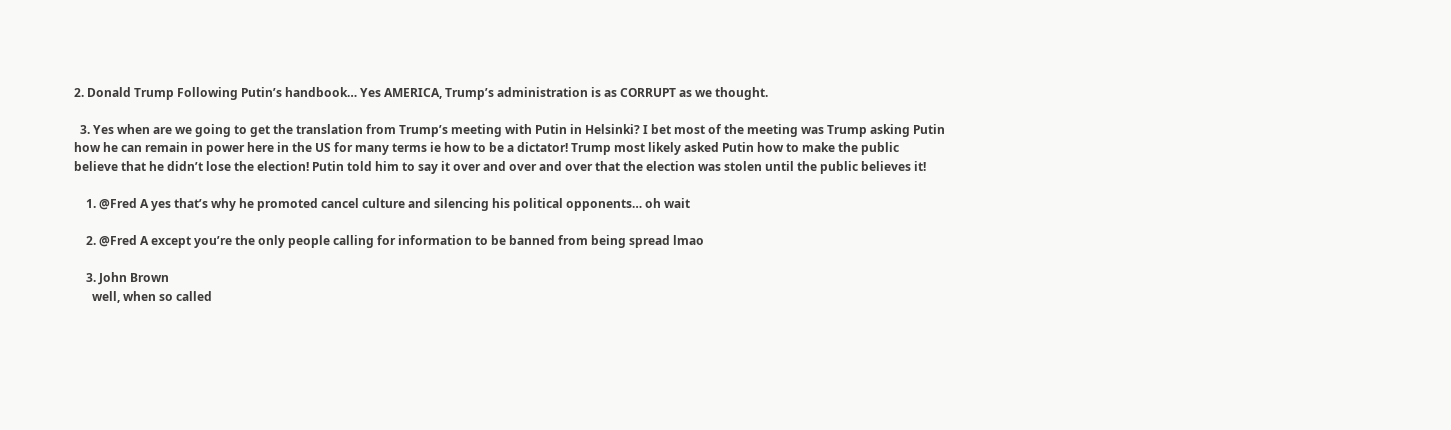2. Donald Trump Following Putin’s handbook… Yes AMERICA, Trump’s administration is as CORRUPT as we thought.

  3. Yes when are we going to get the translation from Trump’s meeting with Putin in Helsinki? I bet most of the meeting was Trump asking Putin how he can remain in power here in the US for many terms ie how to be a dictator! Trump most likely asked Putin how to make the public believe that he didn’t lose the election! Putin told him to say it over and over and over that the election was stolen until the public believes it!

    1. @Fred A yes that’s why he promoted cancel culture and silencing his political opponents… oh wait

    2. @Fred A except you’re the only people calling for information to be banned from being spread lmao

    3. John Brown
      well, when so called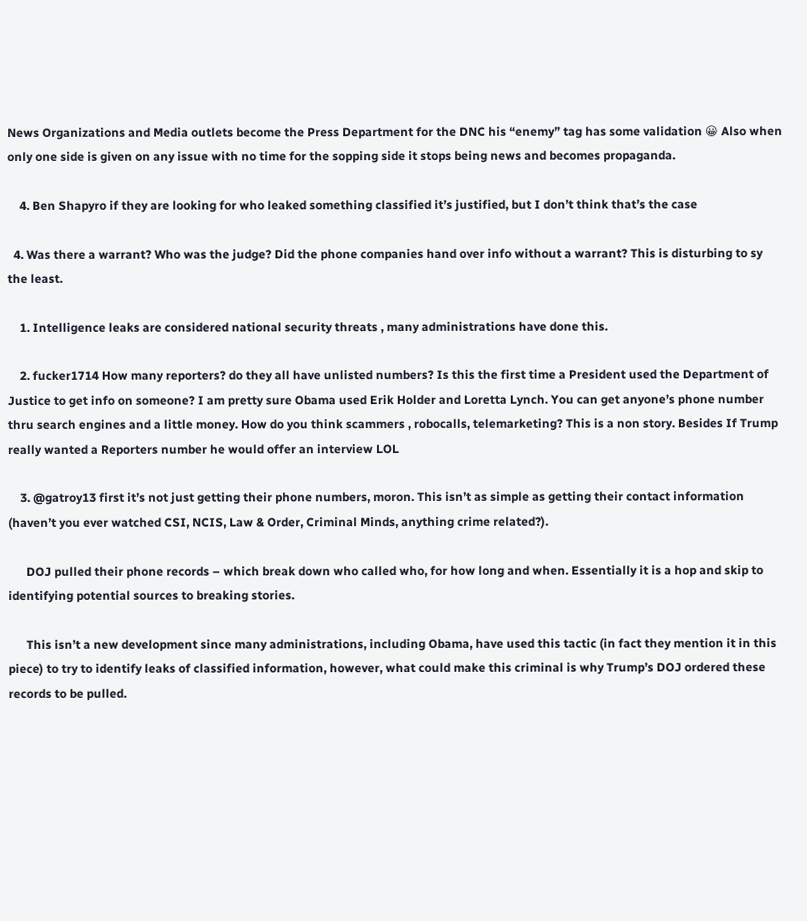News Organizations and Media outlets become the Press Department for the DNC his “enemy” tag has some validation 😀 Also when only one side is given on any issue with no time for the sopping side it stops being news and becomes propaganda.

    4. Ben Shapyro if they are looking for who leaked something classified it’s justified, but I don’t think that’s the case

  4. Was there a warrant? Who was the judge? Did the phone companies hand over info without a warrant? This is disturbing to sy the least.

    1. Intelligence leaks are considered national security threats , many administrations have done this.

    2. fucker1714 How many reporters? do they all have unlisted numbers? Is this the first time a President used the Department of Justice to get info on someone? I am pretty sure Obama used Erik Holder and Loretta Lynch. You can get anyone’s phone number thru search engines and a little money. How do you think scammers , robocalls, telemarketing? This is a non story. Besides If Trump really wanted a Reporters number he would offer an interview LOL

    3. @gatroy13 first it’s not just getting their phone numbers, moron. This isn’t as simple as getting their contact information (haven’t you ever watched CSI, NCIS, Law & Order, Criminal Minds, anything crime related?).

      DOJ pulled their phone records – which break down who called who, for how long and when. Essentially it is a hop and skip to identifying potential sources to breaking stories.

      This isn’t a new development since many administrations, including Obama, have used this tactic (in fact they mention it in this piece) to try to identify leaks of classified information, however, what could make this criminal is why Trump’s DOJ ordered these records to be pulled.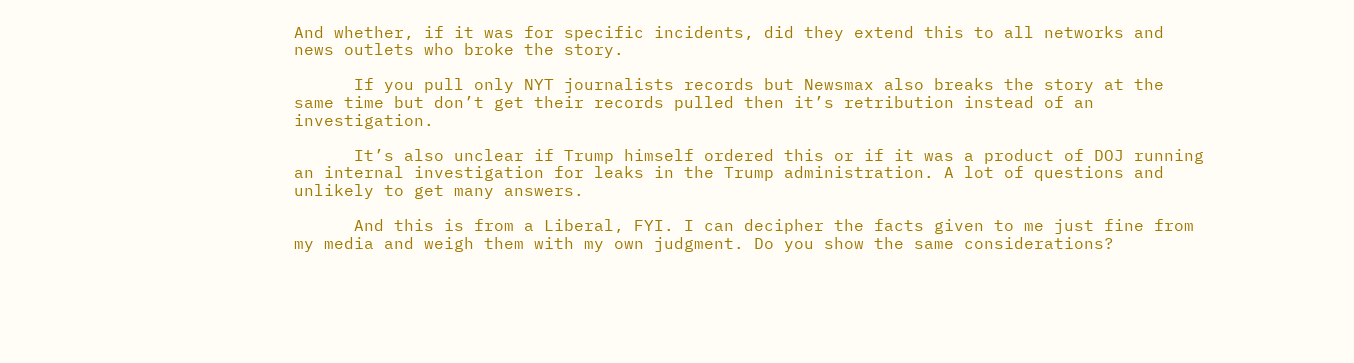And whether, if it was for specific incidents, did they extend this to all networks and news outlets who broke the story.

      If you pull only NYT journalists records but Newsmax also breaks the story at the same time but don’t get their records pulled then it’s retribution instead of an investigation.

      It’s also unclear if Trump himself ordered this or if it was a product of DOJ running an internal investigation for leaks in the Trump administration. A lot of questions and unlikely to get many answers.

      And this is from a Liberal, FYI. I can decipher the facts given to me just fine from my media and weigh them with my own judgment. Do you show the same considerations?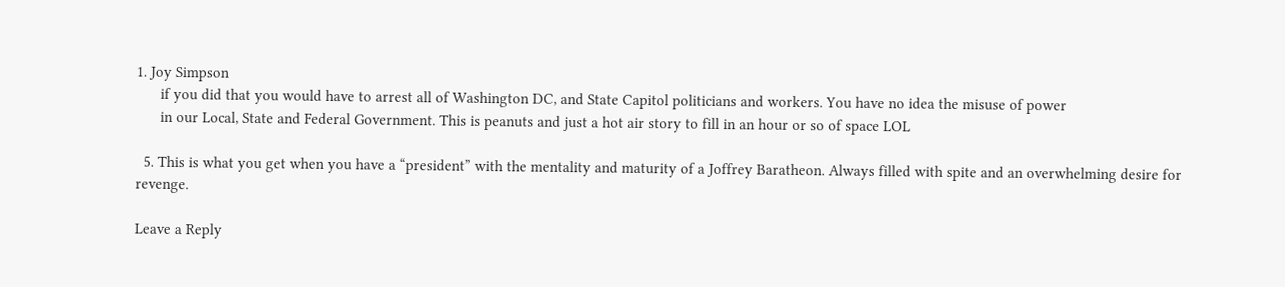1. Joy Simpson
      if you did that you would have to arrest all of Washington DC, and State Capitol politicians and workers. You have no idea the misuse of power
      in our Local, State and Federal Government. This is peanuts and just a hot air story to fill in an hour or so of space LOL

  5. This is what you get when you have a “president” with the mentality and maturity of a Joffrey Baratheon. Always filled with spite and an overwhelming desire for revenge.

Leave a Reply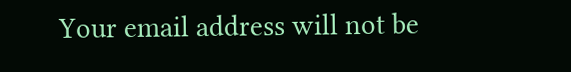Your email address will not be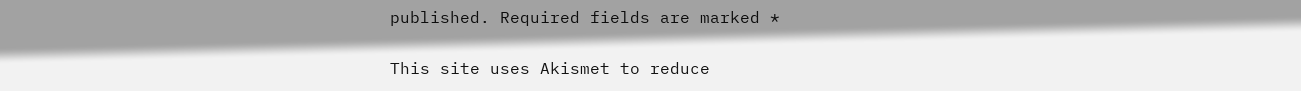published. Required fields are marked *

This site uses Akismet to reduce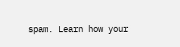spam. Learn how your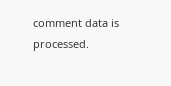comment data is processed.